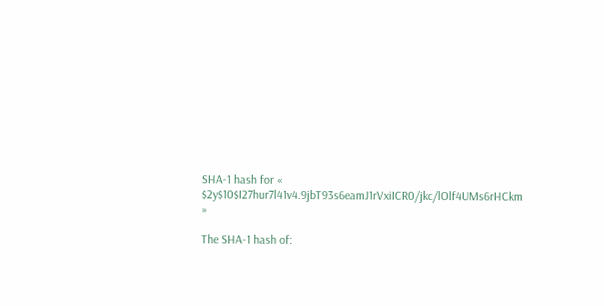SHA-1 hash for « $2y$10$I27hur7l41v4.9jbT93s6eamJ1rVxiICR0/jkc/lOlf4UMs6rHCkm »

The SHA-1 hash of: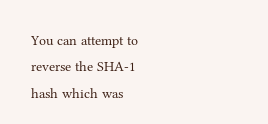You can attempt to reverse the SHA-1 hash which was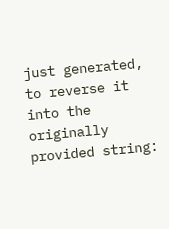just generated, to reverse it into the originally provided string: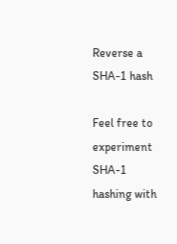Reverse a SHA-1 hash

Feel free to experiment SHA-1 hashing with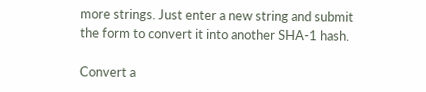more strings. Just enter a new string and submit the form to convert it into another SHA-1 hash.

Convert a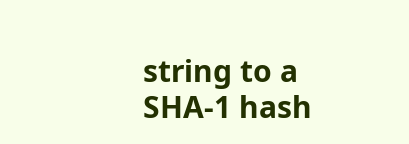string to a SHA-1 hash